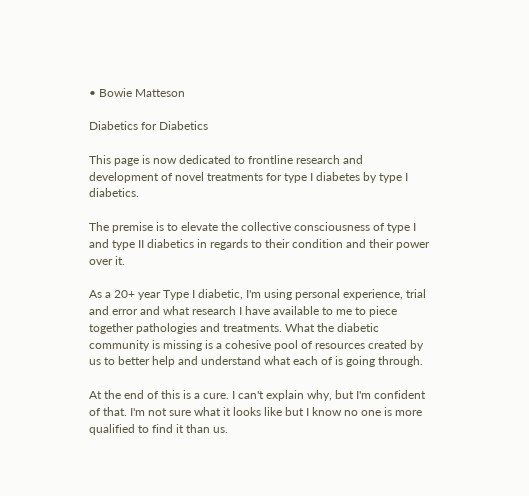• Bowie Matteson

Diabetics for Diabetics

This page is now dedicated to frontline research and development of novel treatments for type I diabetes by type I diabetics.

The premise is to elevate the collective consciousness of type I and type II diabetics in regards to their condition and their power over it.

As a 20+ year Type I diabetic, I'm using personal experience, trial and error and what research I have available to me to piece together pathologies and treatments. What the diabetic community is missing is a cohesive pool of resources created by us to better help and understand what each of is going through.

At the end of this is a cure. I can't explain why, but I'm confident of that. I'm not sure what it looks like but I know no one is more qualified to find it than us.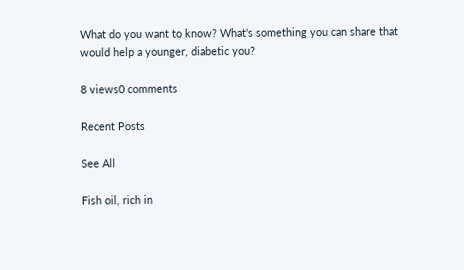What do you want to know? What's something you can share that would help a younger, diabetic you?

8 views0 comments

Recent Posts

See All

Fish oil, rich in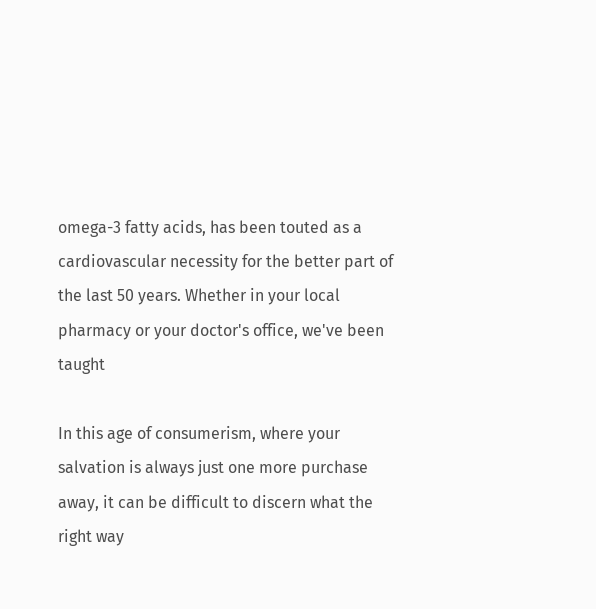omega-3 fatty acids, has been touted as a cardiovascular necessity for the better part of the last 50 years. Whether in your local pharmacy or your doctor's office, we've been taught

In this age of consumerism, where your salvation is always just one more purchase away, it can be difficult to discern what the right way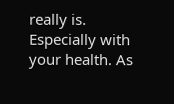really is. Especially with your health. As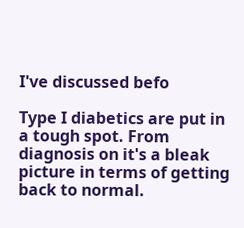I've discussed befo

Type I diabetics are put in a tough spot. From diagnosis on it's a bleak picture in terms of getting back to normal.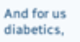And for us diabetics,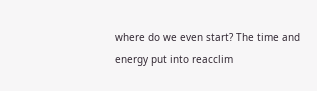where do we even start? The time and energy put into reacclim